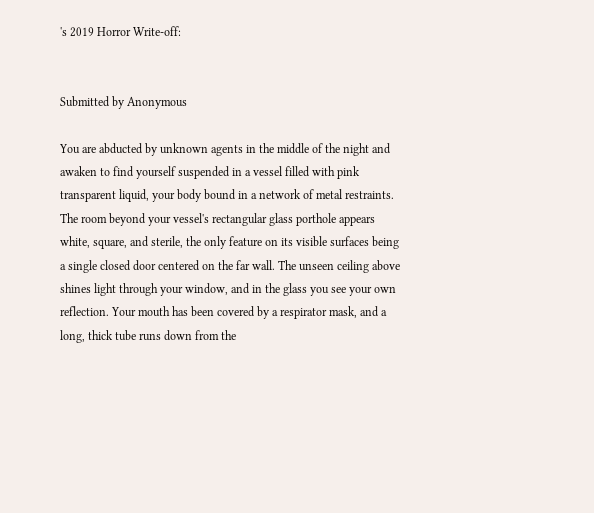's 2019 Horror Write-off:


Submitted by Anonymous

You are abducted by unknown agents in the middle of the night and awaken to find yourself suspended in a vessel filled with pink transparent liquid, your body bound in a network of metal restraints. The room beyond your vessel's rectangular glass porthole appears white, square, and sterile, the only feature on its visible surfaces being a single closed door centered on the far wall. The unseen ceiling above shines light through your window, and in the glass you see your own reflection. Your mouth has been covered by a respirator mask, and a long, thick tube runs down from the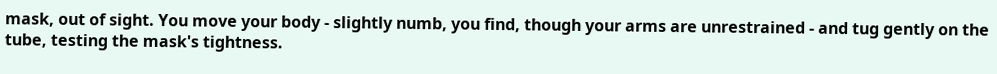mask, out of sight. You move your body - slightly numb, you find, though your arms are unrestrained - and tug gently on the tube, testing the mask's tightness.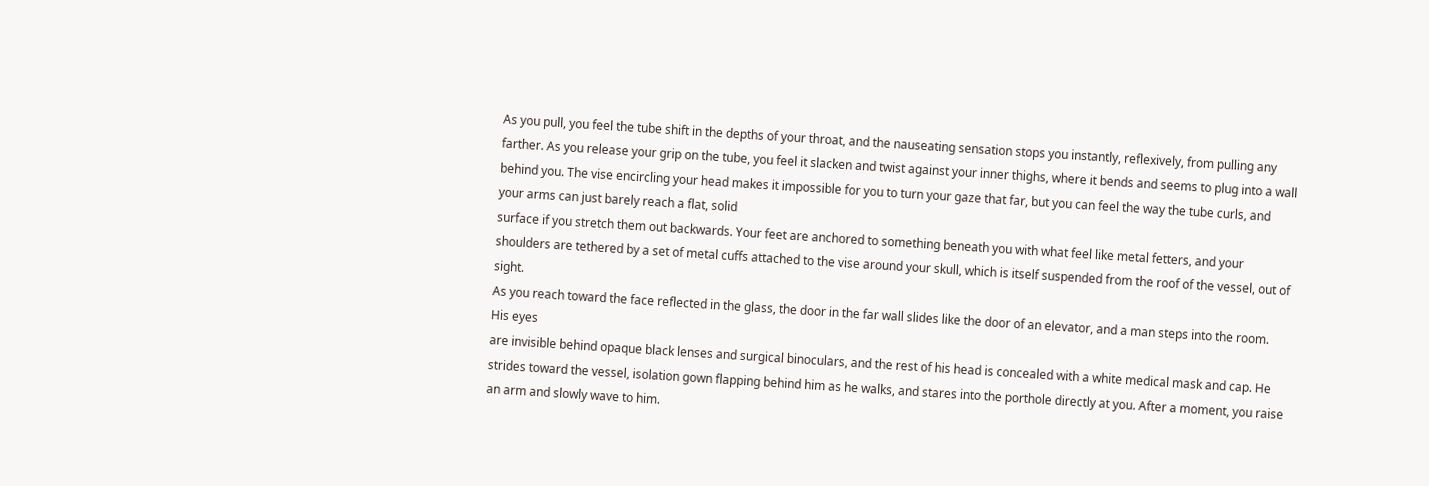As you pull, you feel the tube shift in the depths of your throat, and the nauseating sensation stops you instantly, reflexively, from pulling any farther. As you release your grip on the tube, you feel it slacken and twist against your inner thighs, where it bends and seems to plug into a wall behind you. The vise encircling your head makes it impossible for you to turn your gaze that far, but you can feel the way the tube curls, and your arms can just barely reach a flat, solid
surface if you stretch them out backwards. Your feet are anchored to something beneath you with what feel like metal fetters, and your shoulders are tethered by a set of metal cuffs attached to the vise around your skull, which is itself suspended from the roof of the vessel, out of sight.
As you reach toward the face reflected in the glass, the door in the far wall slides like the door of an elevator, and a man steps into the room. His eyes
are invisible behind opaque black lenses and surgical binoculars, and the rest of his head is concealed with a white medical mask and cap. He strides toward the vessel, isolation gown flapping behind him as he walks, and stares into the porthole directly at you. After a moment, you raise an arm and slowly wave to him.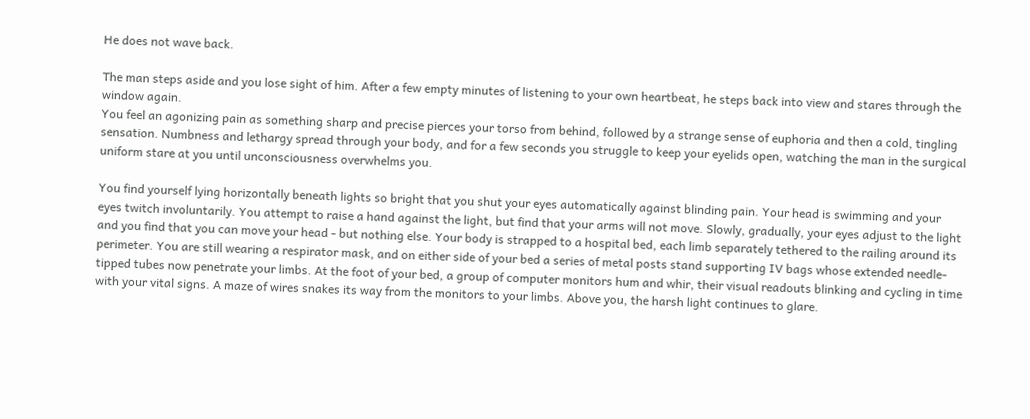He does not wave back.

The man steps aside and you lose sight of him. After a few empty minutes of listening to your own heartbeat, he steps back into view and stares through the window again.
You feel an agonizing pain as something sharp and precise pierces your torso from behind, followed by a strange sense of euphoria and then a cold, tingling sensation. Numbness and lethargy spread through your body, and for a few seconds you struggle to keep your eyelids open, watching the man in the surgical uniform stare at you until unconsciousness overwhelms you.

You find yourself lying horizontally beneath lights so bright that you shut your eyes automatically against blinding pain. Your head is swimming and your
eyes twitch involuntarily. You attempt to raise a hand against the light, but find that your arms will not move. Slowly, gradually, your eyes adjust to the light and you find that you can move your head - but nothing else. Your body is strapped to a hospital bed, each limb separately tethered to the railing around its perimeter. You are still wearing a respirator mask, and on either side of your bed a series of metal posts stand supporting IV bags whose extended needle-tipped tubes now penetrate your limbs. At the foot of your bed, a group of computer monitors hum and whir, their visual readouts blinking and cycling in time with your vital signs. A maze of wires snakes its way from the monitors to your limbs. Above you, the harsh light continues to glare.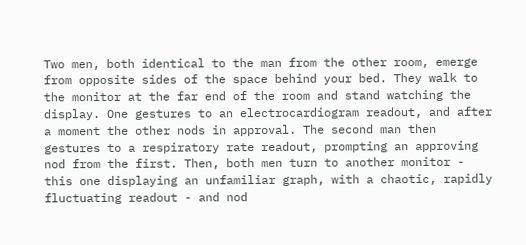Two men, both identical to the man from the other room, emerge from opposite sides of the space behind your bed. They walk to the monitor at the far end of the room and stand watching the display. One gestures to an electrocardiogram readout, and after a moment the other nods in approval. The second man then gestures to a respiratory rate readout, prompting an approving nod from the first. Then, both men turn to another monitor - this one displaying an unfamiliar graph, with a chaotic, rapidly fluctuating readout - and nod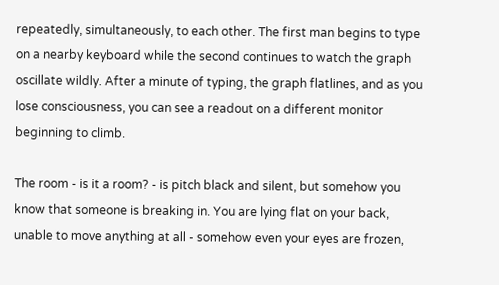repeatedly, simultaneously, to each other. The first man begins to type on a nearby keyboard while the second continues to watch the graph oscillate wildly. After a minute of typing, the graph flatlines, and as you lose consciousness, you can see a readout on a different monitor beginning to climb.

The room - is it a room? - is pitch black and silent, but somehow you know that someone is breaking in. You are lying flat on your back, unable to move anything at all - somehow even your eyes are frozen,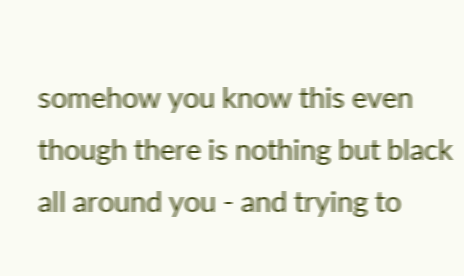somehow you know this even though there is nothing but black all around you - and trying to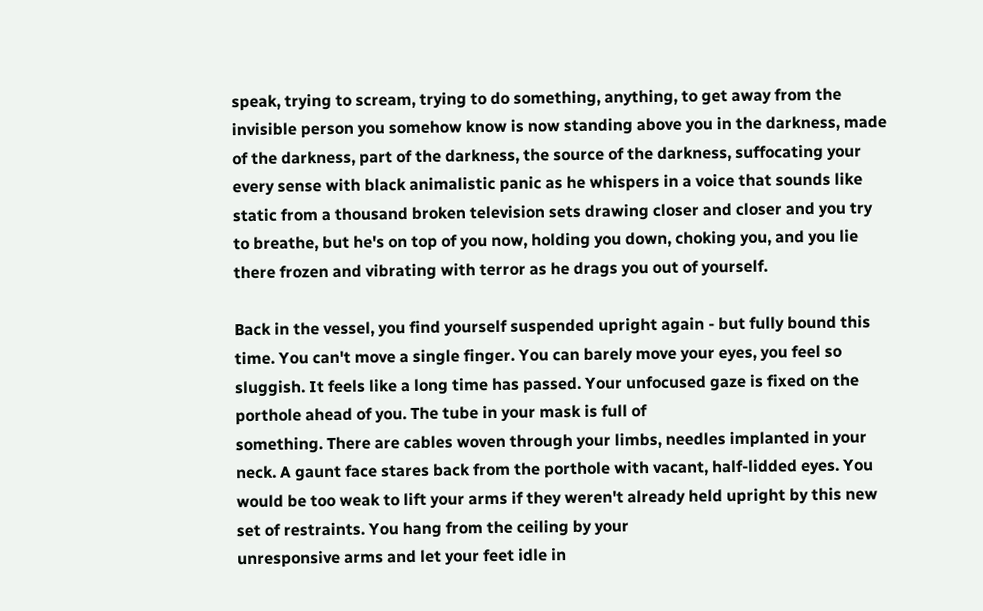speak, trying to scream, trying to do something, anything, to get away from the invisible person you somehow know is now standing above you in the darkness, made of the darkness, part of the darkness, the source of the darkness, suffocating your every sense with black animalistic panic as he whispers in a voice that sounds like static from a thousand broken television sets drawing closer and closer and you try to breathe, but he's on top of you now, holding you down, choking you, and you lie there frozen and vibrating with terror as he drags you out of yourself.

Back in the vessel, you find yourself suspended upright again - but fully bound this time. You can't move a single finger. You can barely move your eyes, you feel so sluggish. It feels like a long time has passed. Your unfocused gaze is fixed on the porthole ahead of you. The tube in your mask is full of
something. There are cables woven through your limbs, needles implanted in your neck. A gaunt face stares back from the porthole with vacant, half-lidded eyes. You would be too weak to lift your arms if they weren't already held upright by this new set of restraints. You hang from the ceiling by your
unresponsive arms and let your feet idle in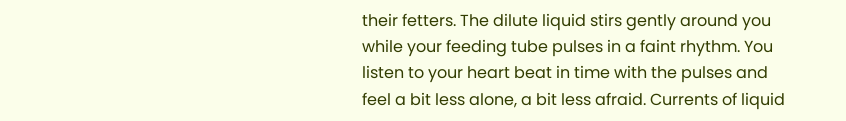their fetters. The dilute liquid stirs gently around you while your feeding tube pulses in a faint rhythm. You
listen to your heart beat in time with the pulses and feel a bit less alone, a bit less afraid. Currents of liquid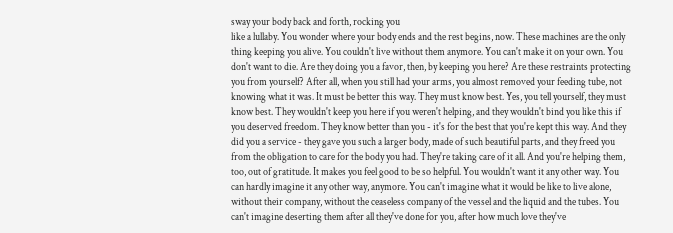sway your body back and forth, rocking you
like a lullaby. You wonder where your body ends and the rest begins, now. These machines are the only thing keeping you alive. You couldn't live without them anymore. You can't make it on your own. You don't want to die. Are they doing you a favor, then, by keeping you here? Are these restraints protecting you from yourself? After all, when you still had your arms, you almost removed your feeding tube, not knowing what it was. It must be better this way. They must know best. Yes, you tell yourself, they must know best. They wouldn't keep you here if you weren't helping, and they wouldn't bind you like this if you deserved freedom. They know better than you - it's for the best that you're kept this way. And they did you a service - they gave you such a larger body, made of such beautiful parts, and they freed you from the obligation to care for the body you had. They're taking care of it all. And you're helping them, too, out of gratitude. It makes you feel good to be so helpful. You wouldn't want it any other way. You can hardly imagine it any other way, anymore. You can't imagine what it would be like to live alone, without their company, without the ceaseless company of the vessel and the liquid and the tubes. You can't imagine deserting them after all they've done for you, after how much love they've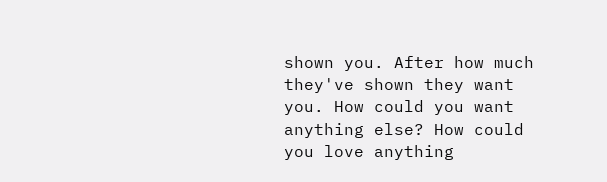shown you. After how much they've shown they want you. How could you want anything else? How could you love anything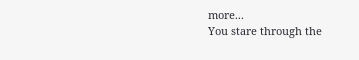more...
You stare through the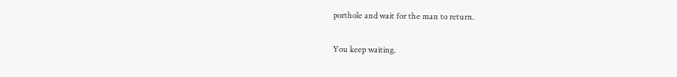porthole and wait for the man to return.

You keep waiting.